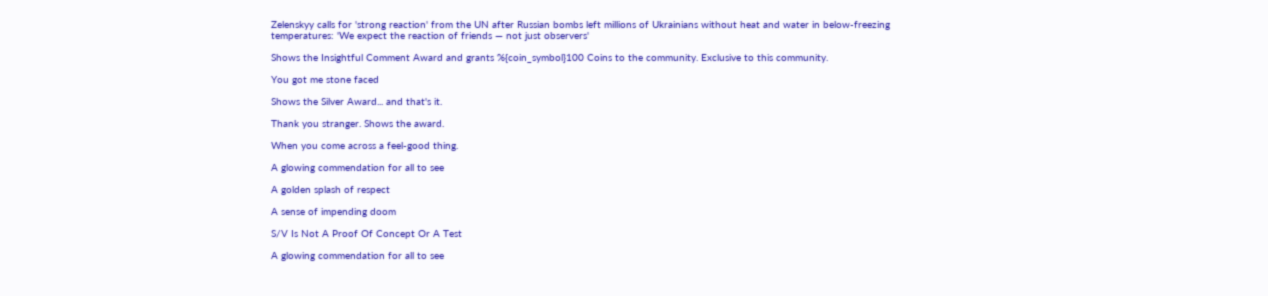Zelenskyy calls for 'strong reaction' from the UN after Russian bombs left millions of Ukrainians without heat and water in below-freezing temperatures: 'We expect the reaction of friends — not just observers'

Shows the Insightful Comment Award and grants %{coin_symbol}100 Coins to the community. Exclusive to this community.

You got me stone faced

Shows the Silver Award... and that's it.

Thank you stranger. Shows the award.

When you come across a feel-good thing.

A glowing commendation for all to see

A golden splash of respect

A sense of impending doom

S/V Is Not A Proof Of Concept Or A Test

A glowing commendation for all to see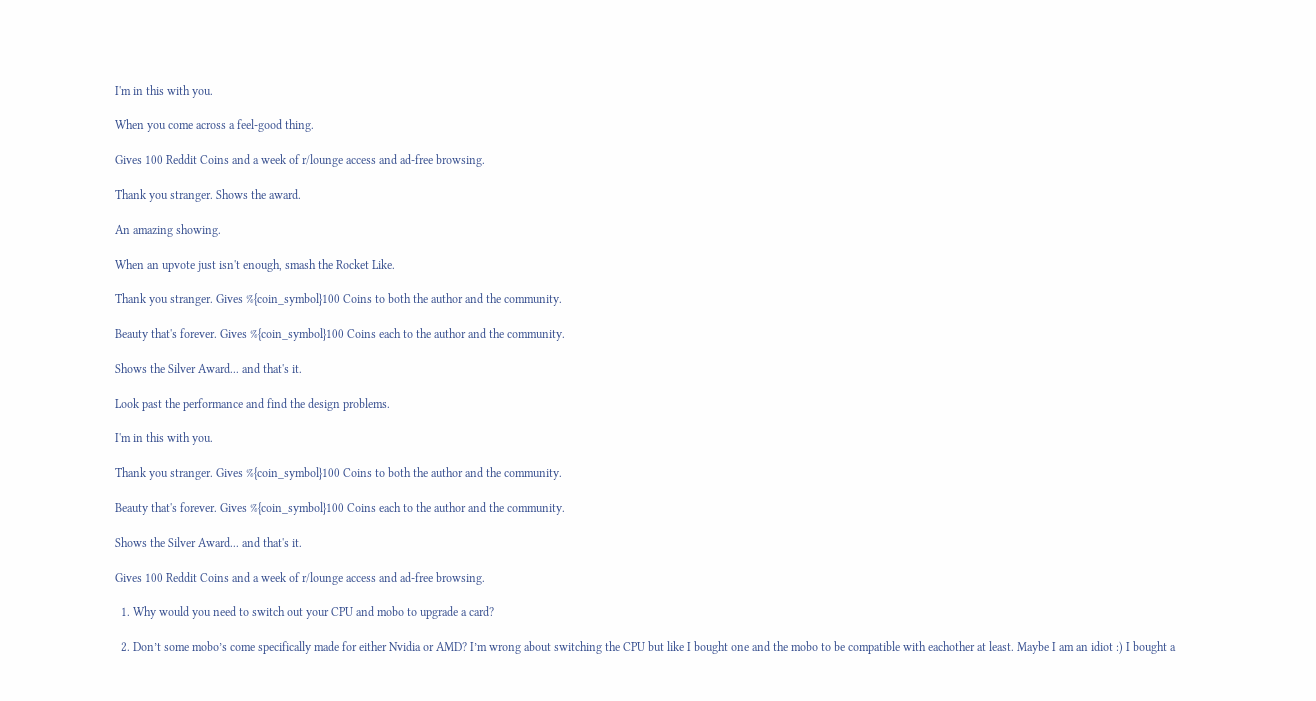I'm in this with you.

When you come across a feel-good thing.

Gives 100 Reddit Coins and a week of r/lounge access and ad-free browsing.

Thank you stranger. Shows the award.

An amazing showing.

When an upvote just isn't enough, smash the Rocket Like.

Thank you stranger. Gives %{coin_symbol}100 Coins to both the author and the community.

Beauty that's forever. Gives %{coin_symbol}100 Coins each to the author and the community.

Shows the Silver Award... and that's it.

Look past the performance and find the design problems.

I'm in this with you.

Thank you stranger. Gives %{coin_symbol}100 Coins to both the author and the community.

Beauty that's forever. Gives %{coin_symbol}100 Coins each to the author and the community.

Shows the Silver Award... and that's it.

Gives 100 Reddit Coins and a week of r/lounge access and ad-free browsing.

  1. Why would you need to switch out your CPU and mobo to upgrade a card?

  2. Don’t some mobo’s come specifically made for either Nvidia or AMD? I’m wrong about switching the CPU but like I bought one and the mobo to be compatible with eachother at least. Maybe I am an idiot :) I bought a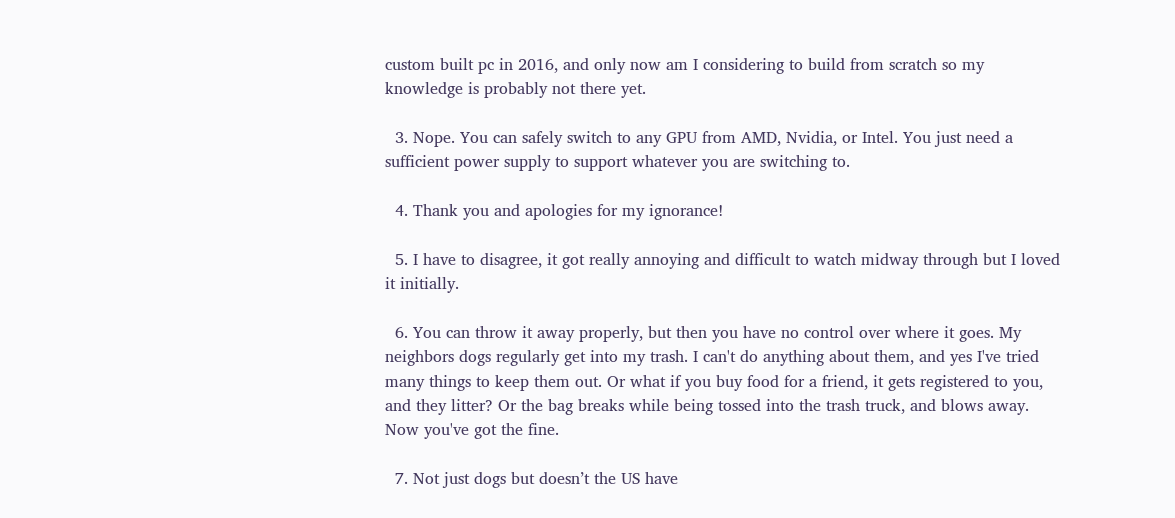custom built pc in 2016, and only now am I considering to build from scratch so my knowledge is probably not there yet.

  3. Nope. You can safely switch to any GPU from AMD, Nvidia, or Intel. You just need a sufficient power supply to support whatever you are switching to.

  4. Thank you and apologies for my ignorance!

  5. I have to disagree, it got really annoying and difficult to watch midway through but I loved it initially.

  6. You can throw it away properly, but then you have no control over where it goes. My neighbors dogs regularly get into my trash. I can't do anything about them, and yes I've tried many things to keep them out. Or what if you buy food for a friend, it gets registered to you, and they litter? Or the bag breaks while being tossed into the trash truck, and blows away. Now you've got the fine.

  7. Not just dogs but doesn’t the US have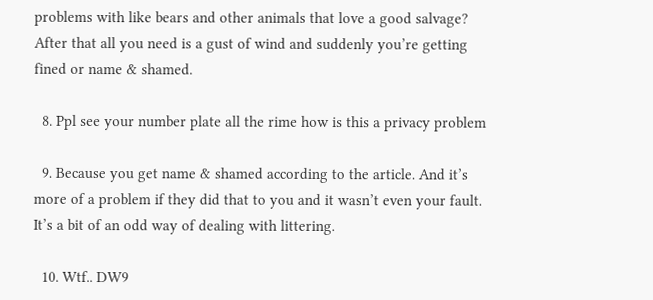problems with like bears and other animals that love a good salvage? After that all you need is a gust of wind and suddenly you’re getting fined or name & shamed.

  8. Ppl see your number plate all the rime how is this a privacy problem

  9. Because you get name & shamed according to the article. And it’s more of a problem if they did that to you and it wasn’t even your fault. It’s a bit of an odd way of dealing with littering.

  10. Wtf.. DW9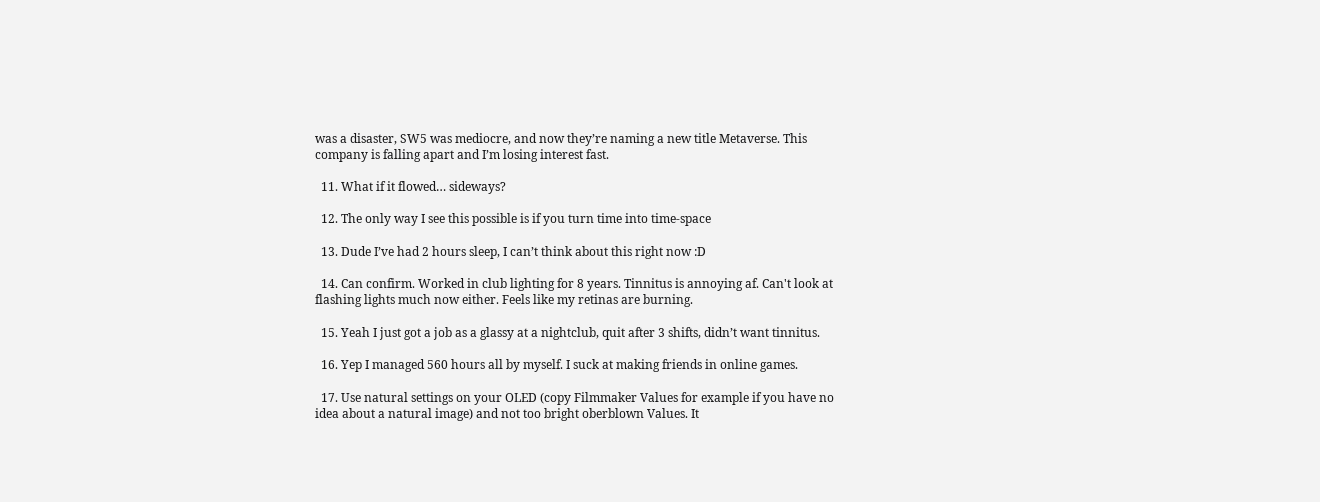was a disaster, SW5 was mediocre, and now they’re naming a new title Metaverse. This company is falling apart and I’m losing interest fast.

  11. What if it flowed… sideways?

  12. The only way I see this possible is if you turn time into time-space

  13. Dude I’ve had 2 hours sleep, I can’t think about this right now :D

  14. Can confirm. Worked in club lighting for 8 years. Tinnitus is annoying af. Can't look at flashing lights much now either. Feels like my retinas are burning.

  15. Yeah I just got a job as a glassy at a nightclub, quit after 3 shifts, didn’t want tinnitus.

  16. Yep I managed 560 hours all by myself. I suck at making friends in online games.

  17. Use natural settings on your OLED (copy Filmmaker Values for example if you have no idea about a natural image) and not too bright oberblown Values. It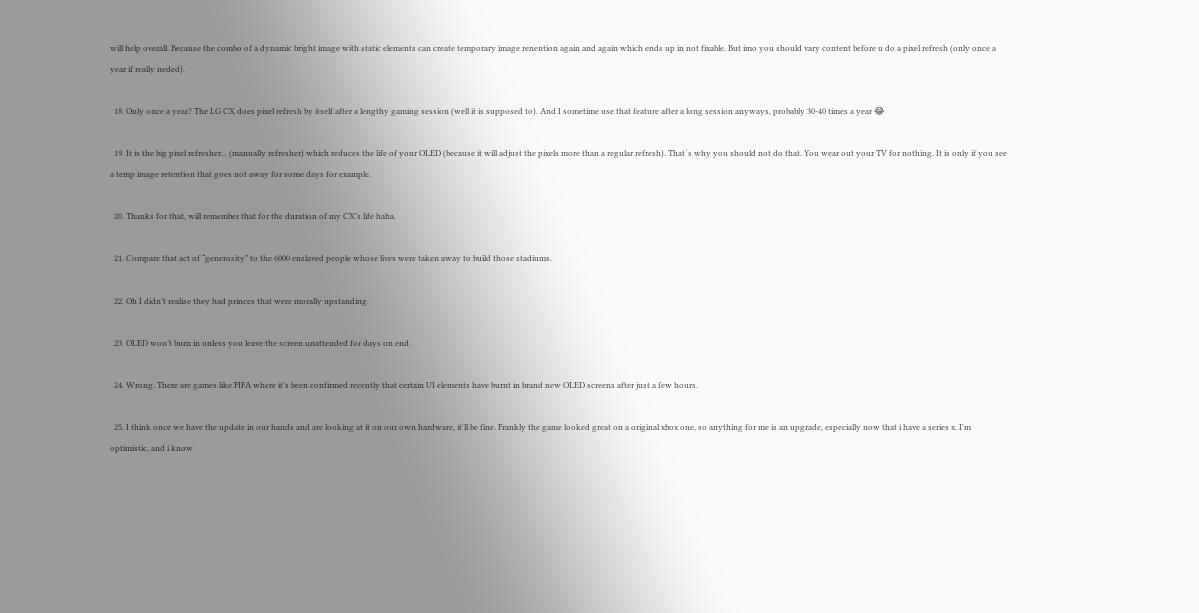will help overall. Because the combo of a dynamic bright image with static elements can create temporary image renention again and again which ends up in not fixable. But imo you should vary content before u do a pixel refresh (only once a year if really neded).

  18. Only once a year? The LG CX does pixel refresh by itself after a lengthy gaming session (well it is supposed to). And I sometime use that feature after a long session anyways, probably 30-40 times a year 😂

  19. It is the big pixel refresher... (manually refresher) which reduces the life of your OLED (because it will adjust the pixels more than a regular refresh). That´s why you should not do that. You wear out your TV for nothing. It is only if you see a temp image retention that goes not away for some days for example.

  20. Thanks for that, will remember that for the duration of my CX’s life haha.

  21. Compare that act of “generosity” to the 6000 enslaved people whose lives were taken away to build those stadiums.

  22. Oh I didn’t realise they had princes that were morally upstanding.

  23. OLED won’t burn in unless you leave the screen unattended for days on end.

  24. Wrong. There are games like FIFA where it’s been confirmed recently that certain UI elements have burnt in brand new OLED screens after just a few hours.

  25. I think once we have the update in our hands and are looking at it on our own hardware, it'll be fine. Frankly the game looked great on a original xbox one, so anything for me is an upgrade, especially now that i have a series x. I'm optimistic, and i know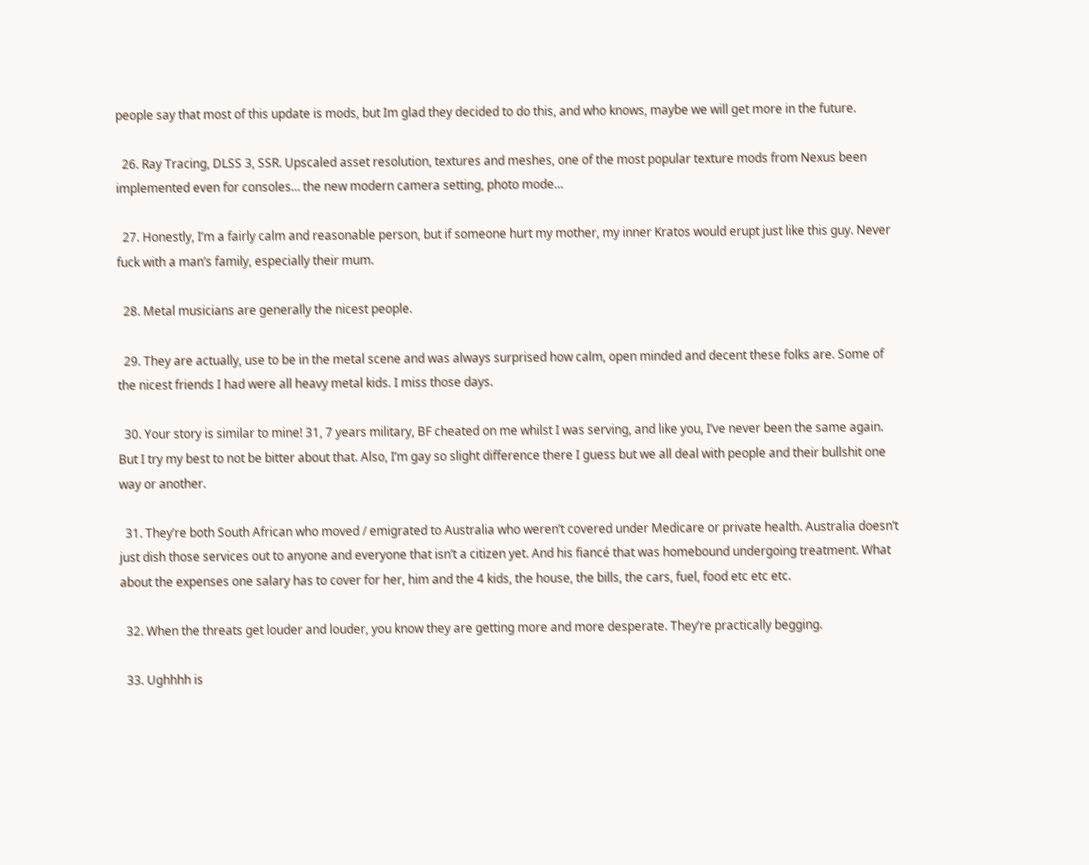people say that most of this update is mods, but Im glad they decided to do this, and who knows, maybe we will get more in the future.

  26. Ray Tracing, DLSS 3, SSR. Upscaled asset resolution, textures and meshes, one of the most popular texture mods from Nexus been implemented even for consoles… the new modern camera setting, photo mode…

  27. Honestly, I’m a fairly calm and reasonable person, but if someone hurt my mother, my inner Kratos would erupt just like this guy. Never fuck with a man’s family, especially their mum.

  28. Metal musicians are generally the nicest people.

  29. They are actually, use to be in the metal scene and was always surprised how calm, open minded and decent these folks are. Some of the nicest friends I had were all heavy metal kids. I miss those days.

  30. Your story is similar to mine! 31, 7 years military, BF cheated on me whilst I was serving, and like you, I’ve never been the same again. But I try my best to not be bitter about that. Also, I’m gay so slight difference there I guess but we all deal with people and their bullshit one way or another.

  31. They’re both South African who moved / emigrated to Australia who weren’t covered under Medicare or private health. Australia doesn’t just dish those services out to anyone and everyone that isn’t a citizen yet. And his fiancé that was homebound undergoing treatment. What about the expenses one salary has to cover for her, him and the 4 kids, the house, the bills, the cars, fuel, food etc etc etc.

  32. When the threats get louder and louder, you know they are getting more and more desperate. They’re practically begging.

  33. Ughhhh is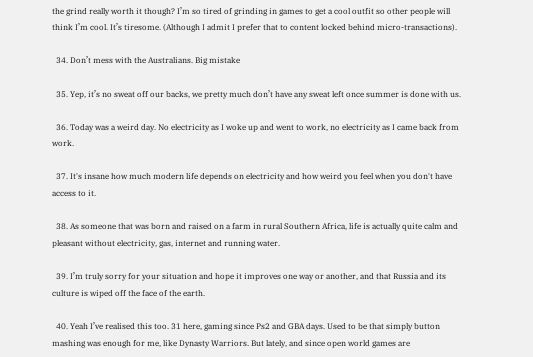the grind really worth it though? I’m so tired of grinding in games to get a cool outfit so other people will think I’m cool. It’s tiresome. (Although I admit I prefer that to content locked behind micro-transactions).

  34. Don’t mess with the Australians. Big mistake

  35. Yep, it’s no sweat off our backs, we pretty much don’t have any sweat left once summer is done with us.

  36. Today was a weird day. No electricity as I woke up and went to work, no electricity as I came back from work.

  37. It's insane how much modern life depends on electricity and how weird you feel when you don't have access to it.

  38. As someone that was born and raised on a farm in rural Southern Africa, life is actually quite calm and pleasant without electricity, gas, internet and running water.

  39. I’m truly sorry for your situation and hope it improves one way or another, and that Russia and its culture is wiped off the face of the earth.

  40. Yeah I’ve realised this too. 31 here, gaming since Ps2 and GBA days. Used to be that simply button mashing was enough for me, like Dynasty Warriors. But lately, and since open world games are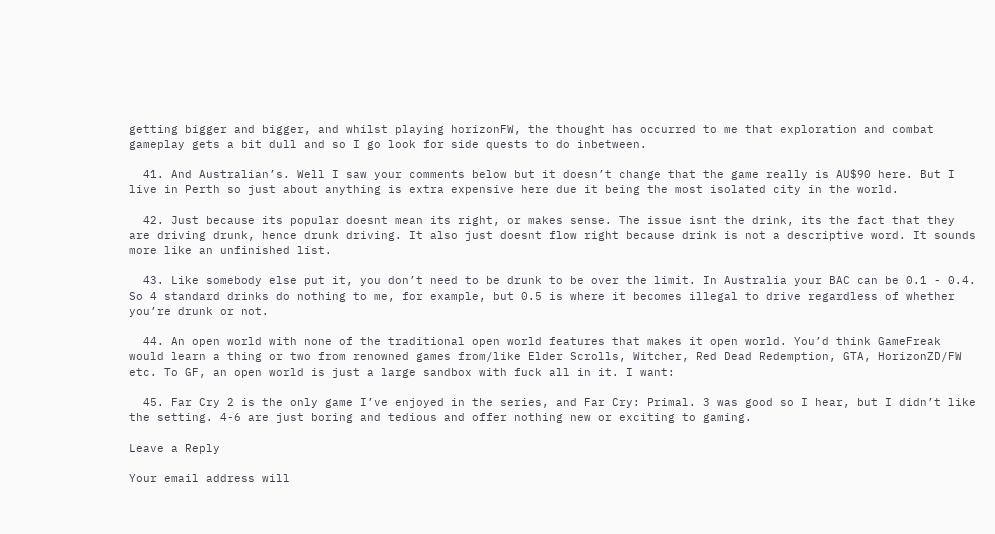getting bigger and bigger, and whilst playing horizonFW, the thought has occurred to me that exploration and combat gameplay gets a bit dull and so I go look for side quests to do inbetween.

  41. And Australian’s. Well I saw your comments below but it doesn’t change that the game really is AU$90 here. But I live in Perth so just about anything is extra expensive here due it being the most isolated city in the world.

  42. Just because its popular doesnt mean its right, or makes sense. The issue isnt the drink, its the fact that they are driving drunk, hence drunk driving. It also just doesnt flow right because drink is not a descriptive word. It sounds more like an unfinished list.

  43. Like somebody else put it, you don’t need to be drunk to be over the limit. In Australia your BAC can be 0.1 - 0.4. So 4 standard drinks do nothing to me, for example, but 0.5 is where it becomes illegal to drive regardless of whether you’re drunk or not.

  44. An open world with none of the traditional open world features that makes it open world. You’d think GameFreak would learn a thing or two from renowned games from/like Elder Scrolls, Witcher, Red Dead Redemption, GTA, HorizonZD/FW etc. To GF, an open world is just a large sandbox with fuck all in it. I want:

  45. Far Cry 2 is the only game I’ve enjoyed in the series, and Far Cry: Primal. 3 was good so I hear, but I didn’t like the setting. 4-6 are just boring and tedious and offer nothing new or exciting to gaming.

Leave a Reply

Your email address will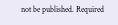not be published. Required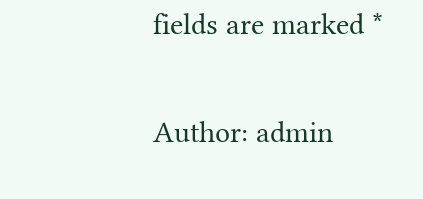fields are marked *

Author: admin